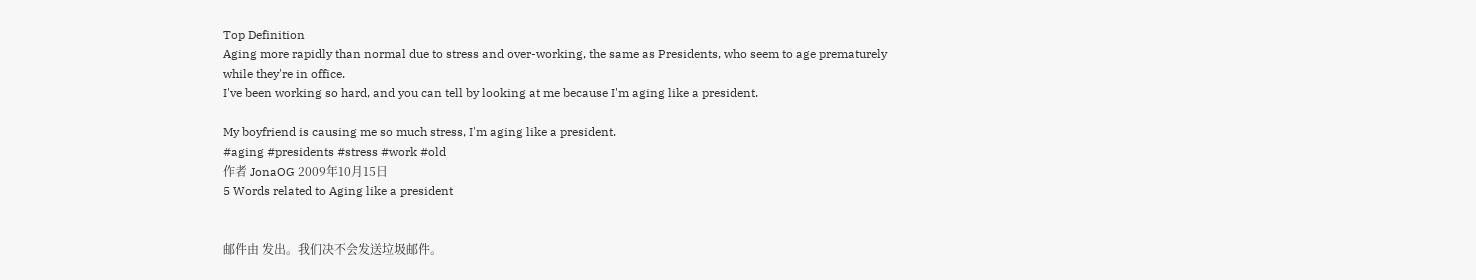Top Definition
Aging more rapidly than normal due to stress and over-working, the same as Presidents, who seem to age prematurely while they're in office.
I've been working so hard, and you can tell by looking at me because I'm aging like a president.

My boyfriend is causing me so much stress, I'm aging like a president.
#aging #presidents #stress #work #old
作者 JonaOG 2009年10月15日
5 Words related to Aging like a president


邮件由 发出。我们决不会发送垃圾邮件。